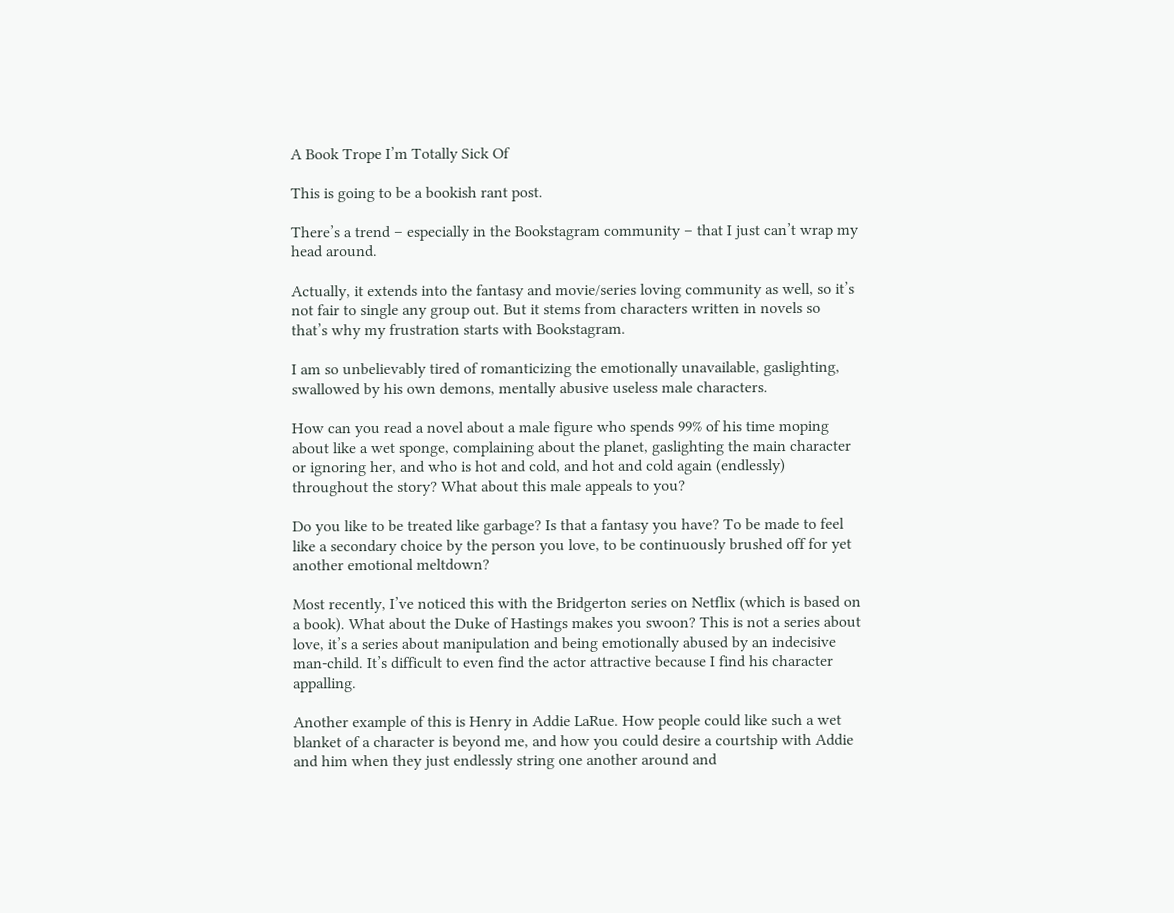A Book Trope I’m Totally Sick Of

This is going to be a bookish rant post.

There’s a trend – especially in the Bookstagram community – that I just can’t wrap my head around.

Actually, it extends into the fantasy and movie/series loving community as well, so it’s not fair to single any group out. But it stems from characters written in novels so that’s why my frustration starts with Bookstagram.

I am so unbelievably tired of romanticizing the emotionally unavailable, gaslighting, swallowed by his own demons, mentally abusive useless male characters.

How can you read a novel about a male figure who spends 99% of his time moping about like a wet sponge, complaining about the planet, gaslighting the main character or ignoring her, and who is hot and cold, and hot and cold again (endlessly) throughout the story? What about this male appeals to you?

Do you like to be treated like garbage? Is that a fantasy you have? To be made to feel like a secondary choice by the person you love, to be continuously brushed off for yet another emotional meltdown?

Most recently, I’ve noticed this with the Bridgerton series on Netflix (which is based on a book). What about the Duke of Hastings makes you swoon? This is not a series about love, it’s a series about manipulation and being emotionally abused by an indecisive man-child. It’s difficult to even find the actor attractive because I find his character appalling.

Another example of this is Henry in Addie LaRue. How people could like such a wet blanket of a character is beyond me, and how you could desire a courtship with Addie and him when they just endlessly string one another around and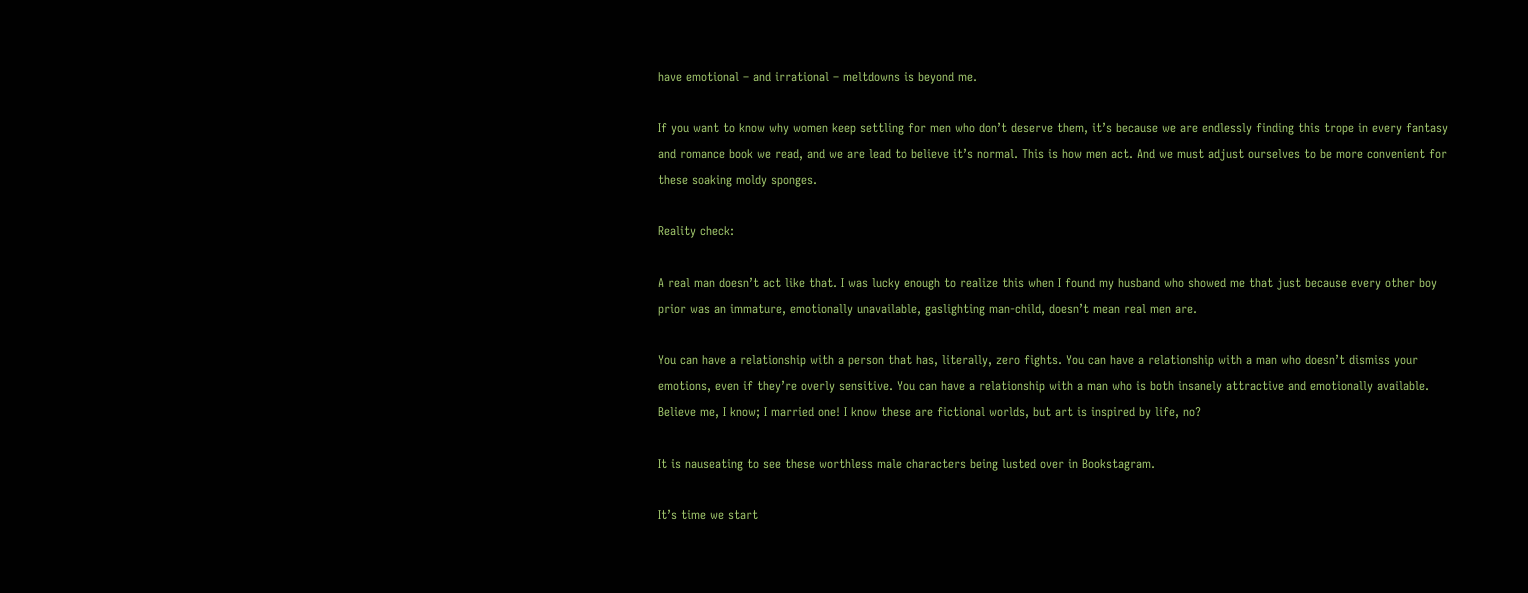have emotional – and irrational – meltdowns is beyond me.

If you want to know why women keep settling for men who don’t deserve them, it’s because we are endlessly finding this trope in every fantasy and romance book we read, and we are lead to believe it’s normal. This is how men act. And we must adjust ourselves to be more convenient for these soaking moldy sponges.

Reality check:

A real man doesn’t act like that. I was lucky enough to realize this when I found my husband who showed me that just because every other boy prior was an immature, emotionally unavailable, gaslighting man-child, doesn’t mean real men are.

You can have a relationship with a person that has, literally, zero fights. You can have a relationship with a man who doesn’t dismiss your emotions, even if they’re overly sensitive. You can have a relationship with a man who is both insanely attractive and emotionally available. Believe me, I know; I married one! I know these are fictional worlds, but art is inspired by life, no?

It is nauseating to see these worthless male characters being lusted over in Bookstagram.

It’s time we start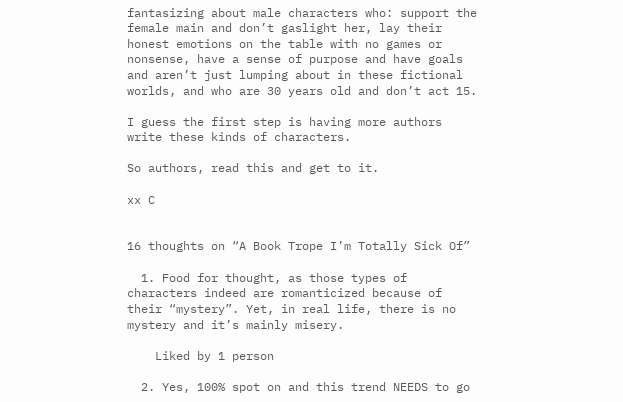fantasizing about male characters who: support the female main and don’t gaslight her, lay their honest emotions on the table with no games or nonsense, have a sense of purpose and have goals and aren’t just lumping about in these fictional worlds, and who are 30 years old and don’t act 15.

I guess the first step is having more authors write these kinds of characters.

So authors, read this and get to it.

xx C


16 thoughts on “A Book Trope I’m Totally Sick Of”

  1. Food for thought, as those types of characters indeed are romanticized because of their “mystery”. Yet, in real life, there is no mystery and it’s mainly misery.

    Liked by 1 person

  2. Yes, 100% spot on and this trend NEEDS to go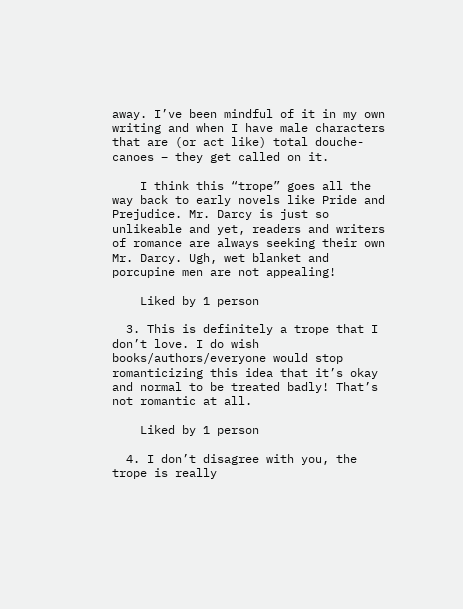away. I’ve been mindful of it in my own writing and when I have male characters that are (or act like) total douche-canoes – they get called on it.

    I think this “trope” goes all the way back to early novels like Pride and Prejudice. Mr. Darcy is just so unlikeable and yet, readers and writers of romance are always seeking their own Mr. Darcy. Ugh, wet blanket and porcupine men are not appealing!

    Liked by 1 person

  3. This is definitely a trope that I don’t love. I do wish books/authors/everyone would stop romanticizing this idea that it’s okay and normal to be treated badly! That’s not romantic at all.

    Liked by 1 person

  4. I don’t disagree with you, the trope is really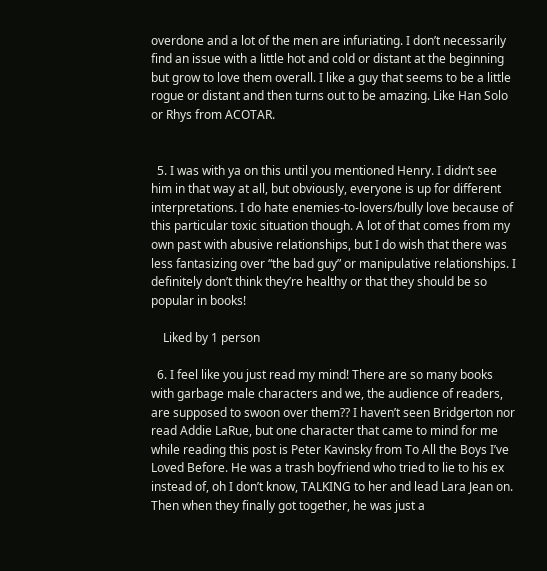overdone and a lot of the men are infuriating. I don’t necessarily find an issue with a little hot and cold or distant at the beginning but grow to love them overall. I like a guy that seems to be a little rogue or distant and then turns out to be amazing. Like Han Solo or Rhys from ACOTAR.


  5. I was with ya on this until you mentioned Henry. I didn’t see him in that way at all, but obviously, everyone is up for different interpretations. I do hate enemies-to-lovers/bully love because of this particular toxic situation though. A lot of that comes from my own past with abusive relationships, but I do wish that there was less fantasizing over “the bad guy” or manipulative relationships. I definitely don’t think they’re healthy or that they should be so popular in books!

    Liked by 1 person

  6. I feel like you just read my mind! There are so many books with garbage male characters and we, the audience of readers, are supposed to swoon over them?? I haven’t seen Bridgerton nor read Addie LaRue, but one character that came to mind for me while reading this post is Peter Kavinsky from To All the Boys I’ve Loved Before. He was a trash boyfriend who tried to lie to his ex instead of, oh I don’t know, TALKING to her and lead Lara Jean on. Then when they finally got together, he was just a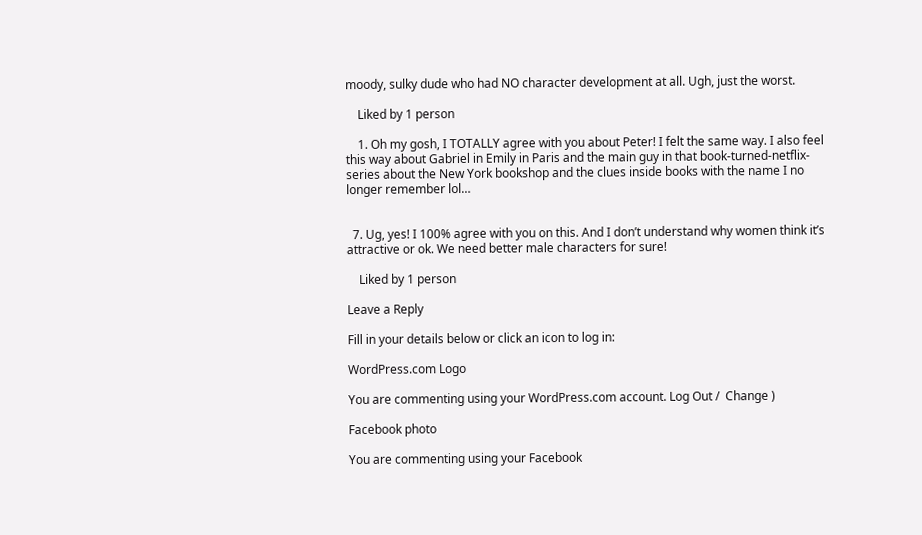moody, sulky dude who had NO character development at all. Ugh, just the worst.

    Liked by 1 person

    1. Oh my gosh, I TOTALLY agree with you about Peter! I felt the same way. I also feel this way about Gabriel in Emily in Paris and the main guy in that book-turned-netflix-series about the New York bookshop and the clues inside books with the name I no longer remember lol…


  7. Ug, yes! I 100% agree with you on this. And I don’t understand why women think it’s attractive or ok. We need better male characters for sure!

    Liked by 1 person

Leave a Reply

Fill in your details below or click an icon to log in:

WordPress.com Logo

You are commenting using your WordPress.com account. Log Out /  Change )

Facebook photo

You are commenting using your Facebook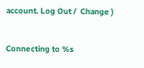account. Log Out /  Change )

Connecting to %s